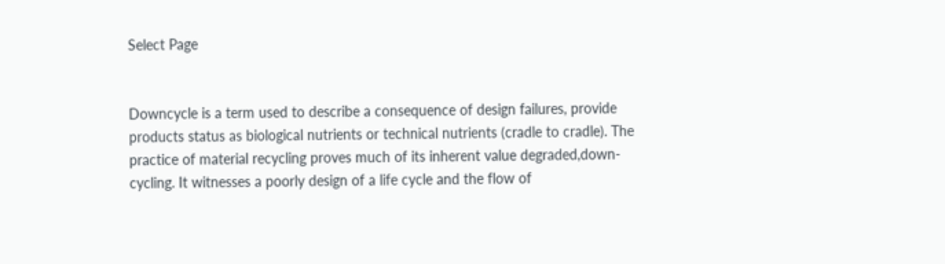Select Page


Downcycle is a term used to describe a consequence of design failures, provide products status as biological nutrients or technical nutrients (cradle to cradle). The practice of material recycling proves much of its inherent value degraded,down-cycling. It witnesses a poorly design of a life cycle and the flow of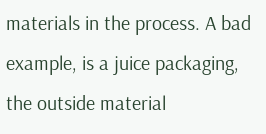materials in the process. A bad example, is a juice packaging, the outside material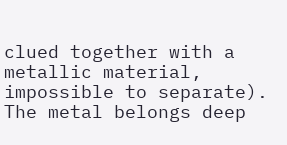clued together with a metallic material, impossible to separate). The metal belongs deep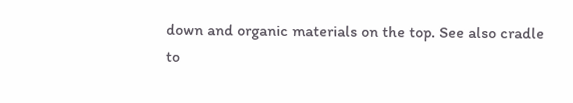down and organic materials on the top. See also cradle to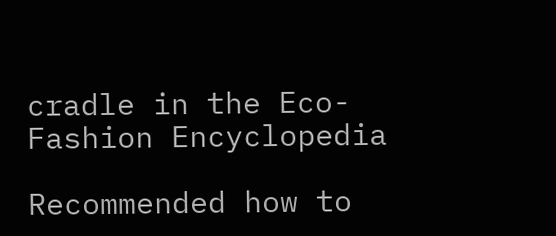cradle in the Eco-Fashion Encyclopedia

Recommended how to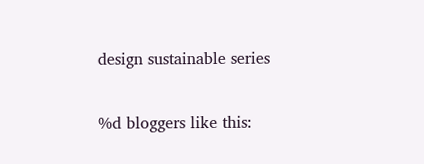design sustainable series

%d bloggers like this: